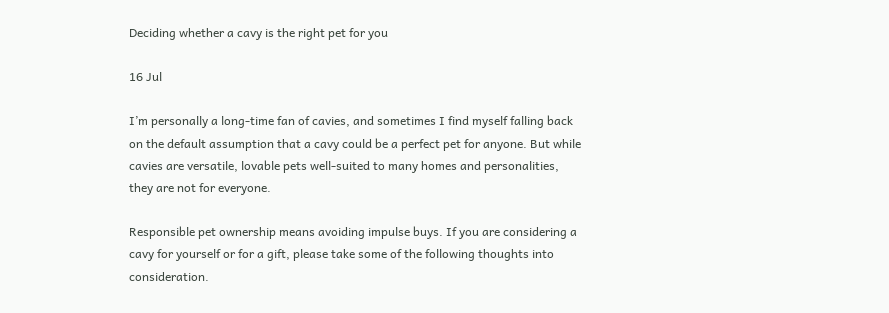Deciding whether a cavy is the right pet for you

16 Jul

I’m personally a long-time fan of cavies, and sometimes I find myself falling back on the default assumption that a cavy could be a perfect pet for anyone. But while cavies are versatile, lovable pets well-suited to many homes and personalities, they are not for everyone.

Responsible pet ownership means avoiding impulse buys. If you are considering a cavy for yourself or for a gift, please take some of the following thoughts into consideration.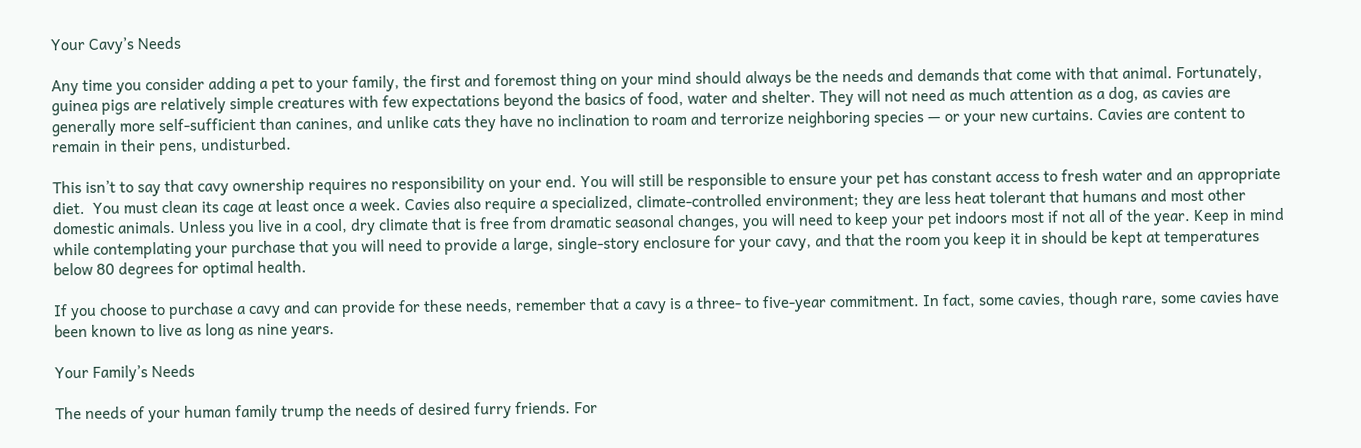Your Cavy’s Needs

Any time you consider adding a pet to your family, the first and foremost thing on your mind should always be the needs and demands that come with that animal. Fortunately, guinea pigs are relatively simple creatures with few expectations beyond the basics of food, water and shelter. They will not need as much attention as a dog, as cavies are generally more self-sufficient than canines, and unlike cats they have no inclination to roam and terrorize neighboring species — or your new curtains. Cavies are content to remain in their pens, undisturbed.

This isn’t to say that cavy ownership requires no responsibility on your end. You will still be responsible to ensure your pet has constant access to fresh water and an appropriate diet.  You must clean its cage at least once a week. Cavies also require a specialized, climate-controlled environment; they are less heat tolerant that humans and most other domestic animals. Unless you live in a cool, dry climate that is free from dramatic seasonal changes, you will need to keep your pet indoors most if not all of the year. Keep in mind while contemplating your purchase that you will need to provide a large, single-story enclosure for your cavy, and that the room you keep it in should be kept at temperatures below 80 degrees for optimal health.

If you choose to purchase a cavy and can provide for these needs, remember that a cavy is a three- to five-year commitment. In fact, some cavies, though rare, some cavies have been known to live as long as nine years.

Your Family’s Needs

The needs of your human family trump the needs of desired furry friends. For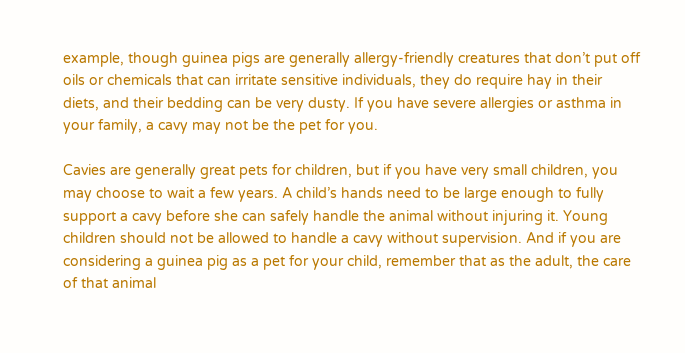example, though guinea pigs are generally allergy-friendly creatures that don’t put off oils or chemicals that can irritate sensitive individuals, they do require hay in their diets, and their bedding can be very dusty. If you have severe allergies or asthma in your family, a cavy may not be the pet for you.

Cavies are generally great pets for children, but if you have very small children, you may choose to wait a few years. A child’s hands need to be large enough to fully support a cavy before she can safely handle the animal without injuring it. Young children should not be allowed to handle a cavy without supervision. And if you are considering a guinea pig as a pet for your child, remember that as the adult, the care of that animal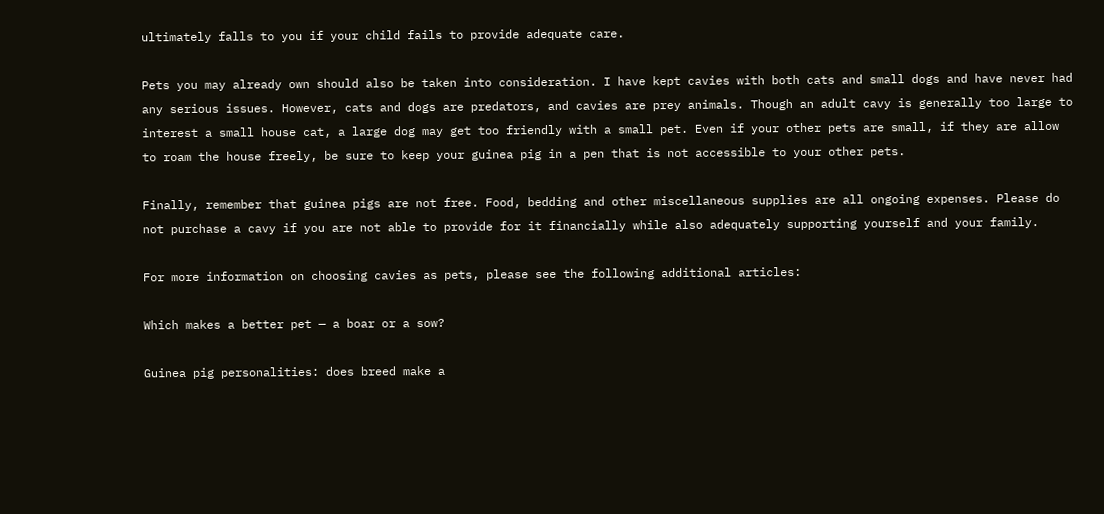ultimately falls to you if your child fails to provide adequate care.

Pets you may already own should also be taken into consideration. I have kept cavies with both cats and small dogs and have never had any serious issues. However, cats and dogs are predators, and cavies are prey animals. Though an adult cavy is generally too large to interest a small house cat, a large dog may get too friendly with a small pet. Even if your other pets are small, if they are allow to roam the house freely, be sure to keep your guinea pig in a pen that is not accessible to your other pets.

Finally, remember that guinea pigs are not free. Food, bedding and other miscellaneous supplies are all ongoing expenses. Please do not purchase a cavy if you are not able to provide for it financially while also adequately supporting yourself and your family.

For more information on choosing cavies as pets, please see the following additional articles:

Which makes a better pet — a boar or a sow?

Guinea pig personalities: does breed make a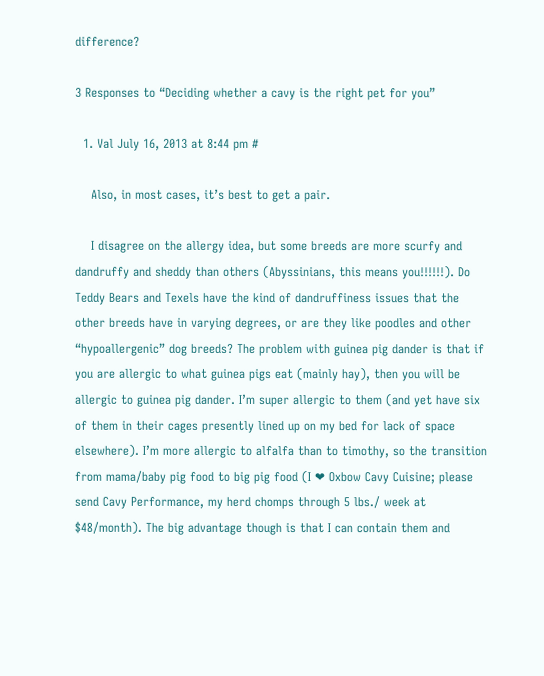difference?

3 Responses to “Deciding whether a cavy is the right pet for you”

  1. Val July 16, 2013 at 8:44 pm #

    Also, in most cases, it’s best to get a pair.

    I disagree on the allergy idea, but some breeds are more scurfy and dandruffy and sheddy than others (Abyssinians, this means you!!!!!!). Do Teddy Bears and Texels have the kind of dandruffiness issues that the other breeds have in varying degrees, or are they like poodles and other “hypoallergenic” dog breeds? The problem with guinea pig dander is that if you are allergic to what guinea pigs eat (mainly hay), then you will be allergic to guinea pig dander. I’m super allergic to them (and yet have six of them in their cages presently lined up on my bed for lack of space elsewhere). I’m more allergic to alfalfa than to timothy, so the transition from mama/baby pig food to big pig food (I ❤ Oxbow Cavy Cuisine; please send Cavy Performance, my herd chomps through 5 lbs./ week at $48/month). The big advantage though is that I can contain them and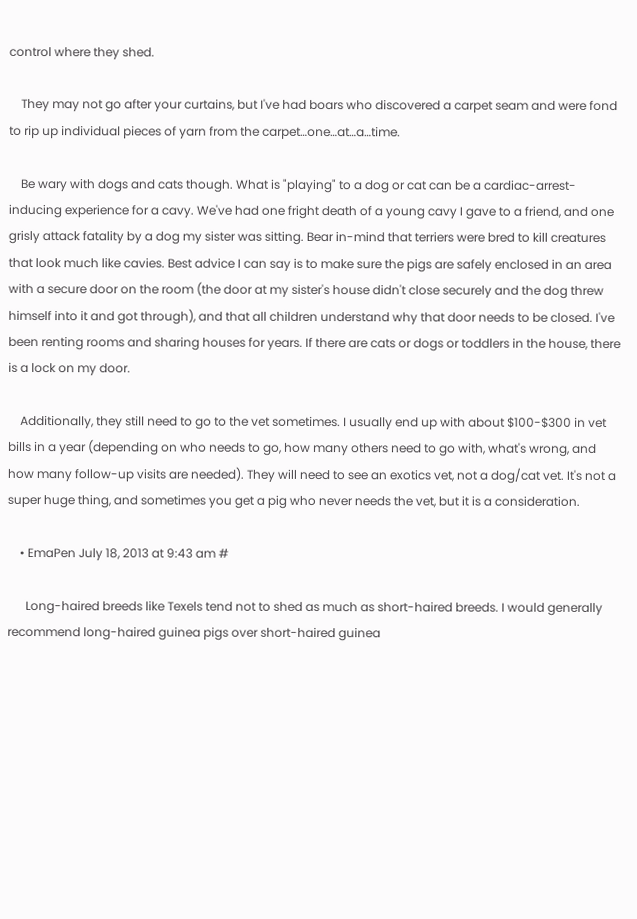control where they shed.

    They may not go after your curtains, but I've had boars who discovered a carpet seam and were fond to rip up individual pieces of yarn from the carpet…one…at…a…time.

    Be wary with dogs and cats though. What is "playing" to a dog or cat can be a cardiac-arrest-inducing experience for a cavy. We've had one fright death of a young cavy I gave to a friend, and one grisly attack fatality by a dog my sister was sitting. Bear in-mind that terriers were bred to kill creatures that look much like cavies. Best advice I can say is to make sure the pigs are safely enclosed in an area with a secure door on the room (the door at my sister's house didn't close securely and the dog threw himself into it and got through), and that all children understand why that door needs to be closed. I've been renting rooms and sharing houses for years. If there are cats or dogs or toddlers in the house, there is a lock on my door.

    Additionally, they still need to go to the vet sometimes. I usually end up with about $100-$300 in vet bills in a year (depending on who needs to go, how many others need to go with, what's wrong, and how many follow-up visits are needed). They will need to see an exotics vet, not a dog/cat vet. It's not a super huge thing, and sometimes you get a pig who never needs the vet, but it is a consideration.

    • EmaPen July 18, 2013 at 9:43 am #

      Long-haired breeds like Texels tend not to shed as much as short-haired breeds. I would generally recommend long-haired guinea pigs over short-haired guinea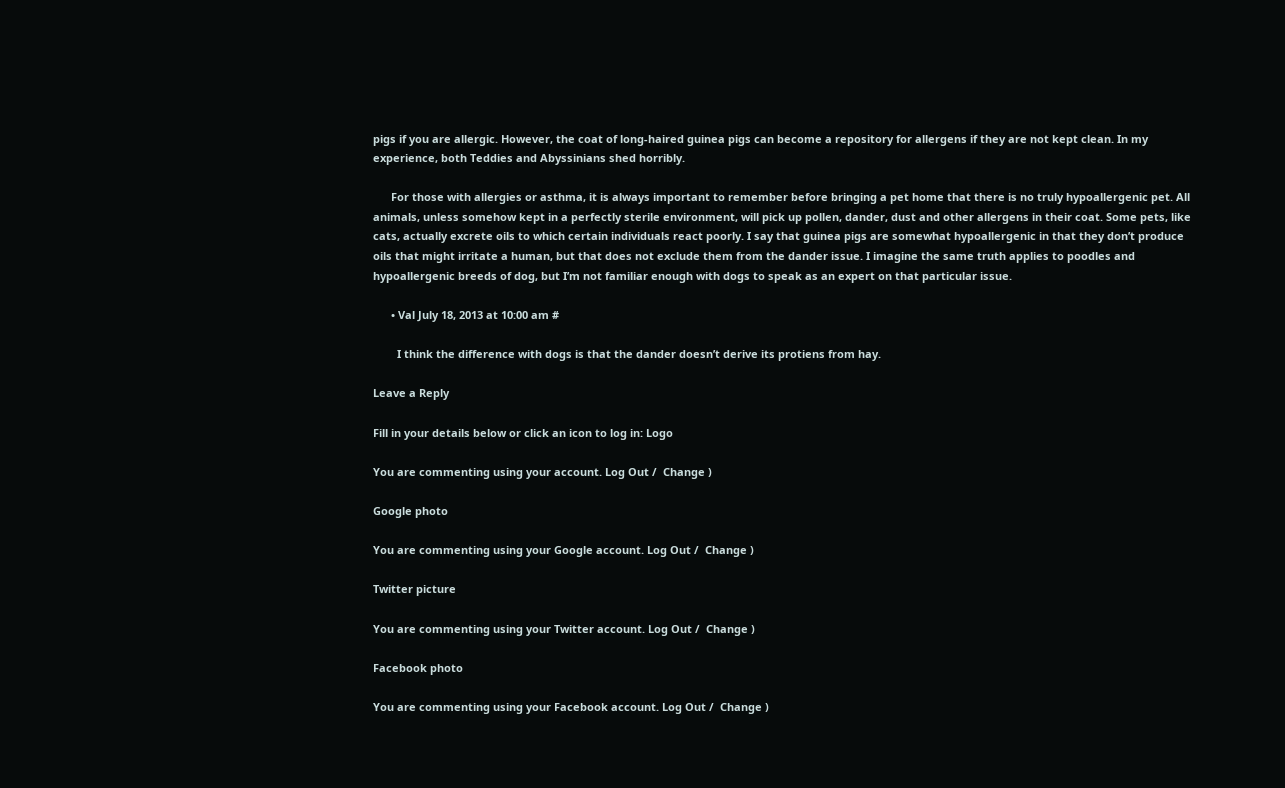pigs if you are allergic. However, the coat of long-haired guinea pigs can become a repository for allergens if they are not kept clean. In my experience, both Teddies and Abyssinians shed horribly.

      For those with allergies or asthma, it is always important to remember before bringing a pet home that there is no truly hypoallergenic pet. All animals, unless somehow kept in a perfectly sterile environment, will pick up pollen, dander, dust and other allergens in their coat. Some pets, like cats, actually excrete oils to which certain individuals react poorly. I say that guinea pigs are somewhat hypoallergenic in that they don’t produce oils that might irritate a human, but that does not exclude them from the dander issue. I imagine the same truth applies to poodles and hypoallergenic breeds of dog, but I’m not familiar enough with dogs to speak as an expert on that particular issue.

      • Val July 18, 2013 at 10:00 am #

        I think the difference with dogs is that the dander doesn’t derive its protiens from hay.

Leave a Reply

Fill in your details below or click an icon to log in: Logo

You are commenting using your account. Log Out /  Change )

Google photo

You are commenting using your Google account. Log Out /  Change )

Twitter picture

You are commenting using your Twitter account. Log Out /  Change )

Facebook photo

You are commenting using your Facebook account. Log Out /  Change )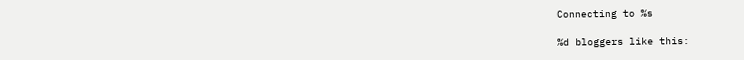Connecting to %s

%d bloggers like this: